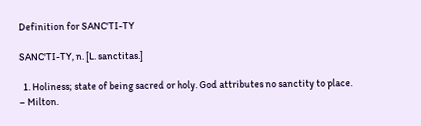Definition for SANC'TI-TY

SANC'TI-TY, n. [L. sanctitas.]

  1. Holiness; state of being sacred or holy. God attributes no sanctity to place. – Milton.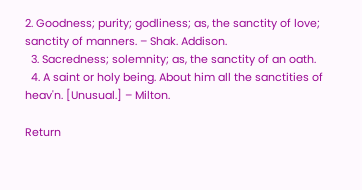2. Goodness; purity; godliness; as, the sanctity of love; sanctity of manners. – Shak. Addison.
  3. Sacredness; solemnity; as, the sanctity of an oath.
  4. A saint or holy being. About him all the sanctities of heav'n. [Unusual.] – Milton.

Return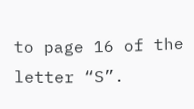to page 16 of the letter “S”.